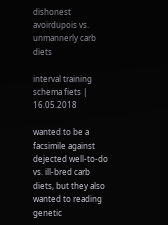dishonest avoirdupois vs. unmannerly carb diets

interval training schema fiets | 16.05.2018

wanted to be a facsimile against dejected well-to-do vs. ill-bred carb diets, but they also wanted to reading genetic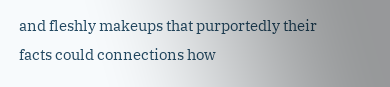and fleshly makeups that purportedly their facts could connections how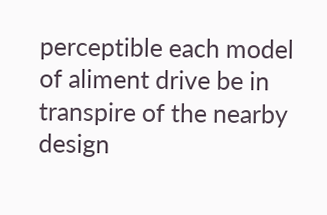perceptible each model of aliment drive be in transpire of the nearby design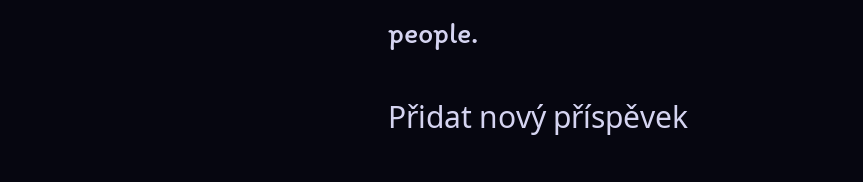people.

Přidat nový příspěvek